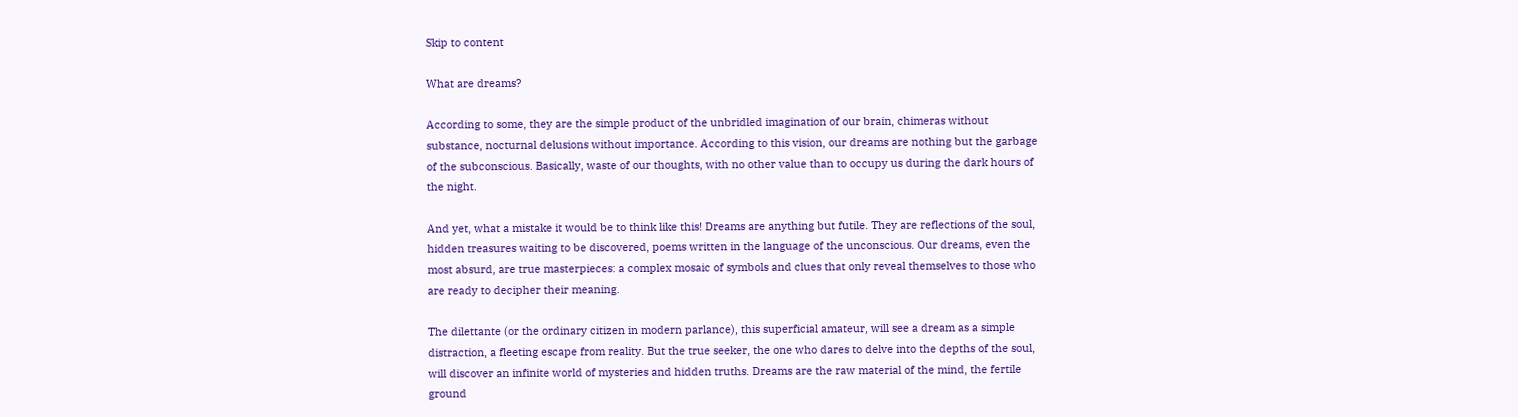Skip to content

What are dreams?

According to some, they are the simple product of the unbridled imagination of our brain, chimeras without substance, nocturnal delusions without importance. According to this vision, our dreams are nothing but the garbage of the subconscious. Basically, waste of our thoughts, with no other value than to occupy us during the dark hours of the night.

And yet, what a mistake it would be to think like this! Dreams are anything but futile. They are reflections of the soul, hidden treasures waiting to be discovered, poems written in the language of the unconscious. Our dreams, even the most absurd, are true masterpieces: a complex mosaic of symbols and clues that only reveal themselves to those who are ready to decipher their meaning.

The dilettante (or the ordinary citizen in modern parlance), this superficial amateur, will see a dream as a simple distraction, a fleeting escape from reality. But the true seeker, the one who dares to delve into the depths of the soul, will discover an infinite world of mysteries and hidden truths. Dreams are the raw material of the mind, the fertile ground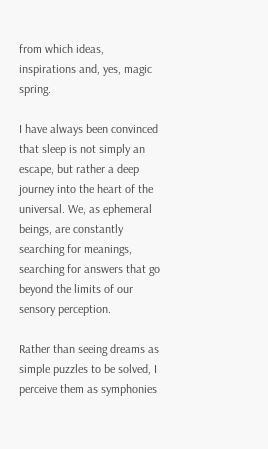from which ideas, inspirations and, yes, magic spring.

I have always been convinced that sleep is not simply an escape, but rather a deep journey into the heart of the universal. We, as ephemeral beings, are constantly searching for meanings, searching for answers that go beyond the limits of our sensory perception.

Rather than seeing dreams as simple puzzles to be solved, I perceive them as symphonies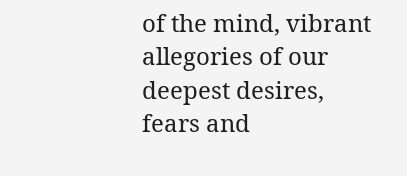of the mind, vibrant allegories of our deepest desires, fears and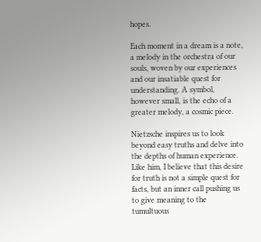hopes.

Each moment in a dream is a note, a melody in the orchestra of our souls, woven by our experiences and our insatiable quest for understanding. A symbol, however small, is the echo of a greater melody, a cosmic piece.

Nietzsche inspires us to look beyond easy truths and delve into the depths of human experience. Like him, I believe that this desire for truth is not a simple quest for facts, but an inner call pushing us to give meaning to the tumultuous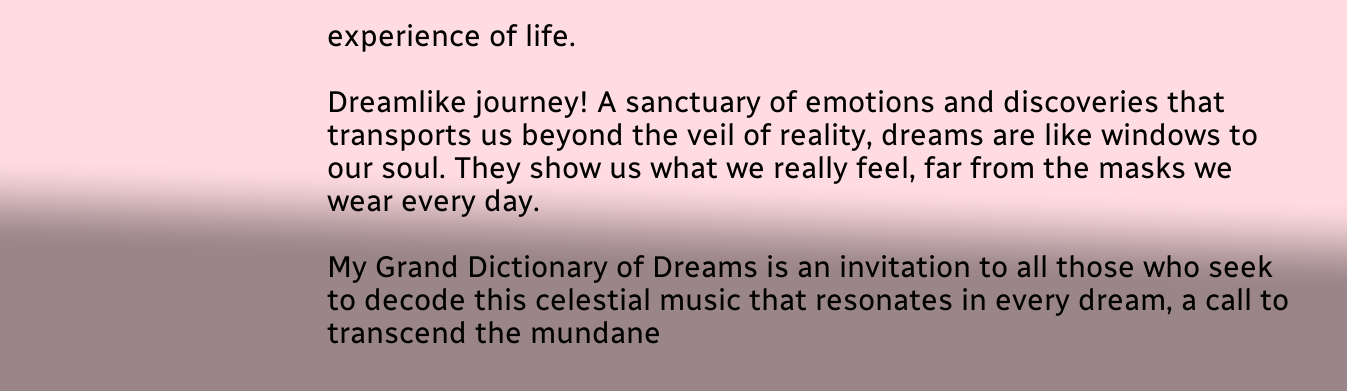experience of life.

Dreamlike journey! A sanctuary of emotions and discoveries that transports us beyond the veil of reality, dreams are like windows to our soul. They show us what we really feel, far from the masks we wear every day.

My Grand Dictionary of Dreams is an invitation to all those who seek to decode this celestial music that resonates in every dream, a call to transcend the mundane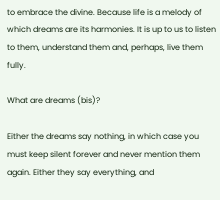to embrace the divine. Because life is a melody of which dreams are its harmonies. It is up to us to listen to them, understand them and, perhaps, live them fully.

What are dreams (bis)?

Either the dreams say nothing, in which case you must keep silent forever and never mention them again. Either they say everything, and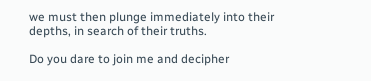we must then plunge immediately into their depths, in search of their truths.

Do you dare to join me and decipher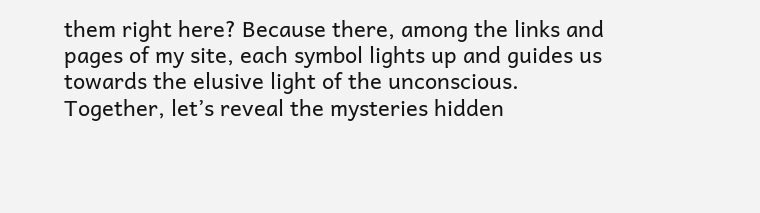them right here? Because there, among the links and pages of my site, each symbol lights up and guides us towards the elusive light of the unconscious. Together, let’s reveal the mysteries hidden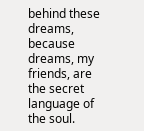behind these dreams, because dreams, my friends, are the secret language of the soul.